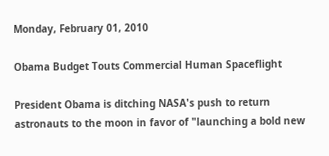Monday, February 01, 2010

Obama Budget Touts Commercial Human Spaceflight

President Obama is ditching NASA's push to return astronauts to the moon in favor of "launching a bold new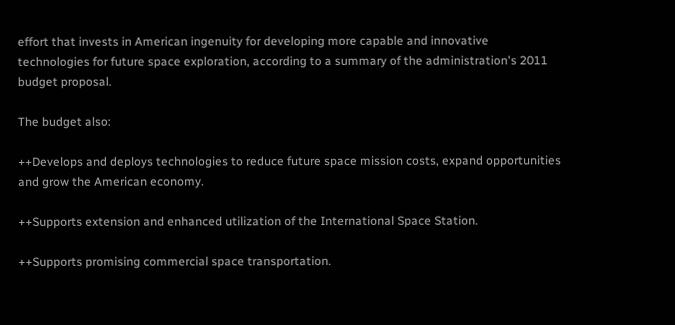effort that invests in American ingenuity for developing more capable and innovative technologies for future space exploration, according to a summary of the administration's 2011 budget proposal.

The budget also:

++Develops and deploys technologies to reduce future space mission costs, expand opportunities and grow the American economy.

++Supports extension and enhanced utilization of the International Space Station.

++Supports promising commercial space transportation.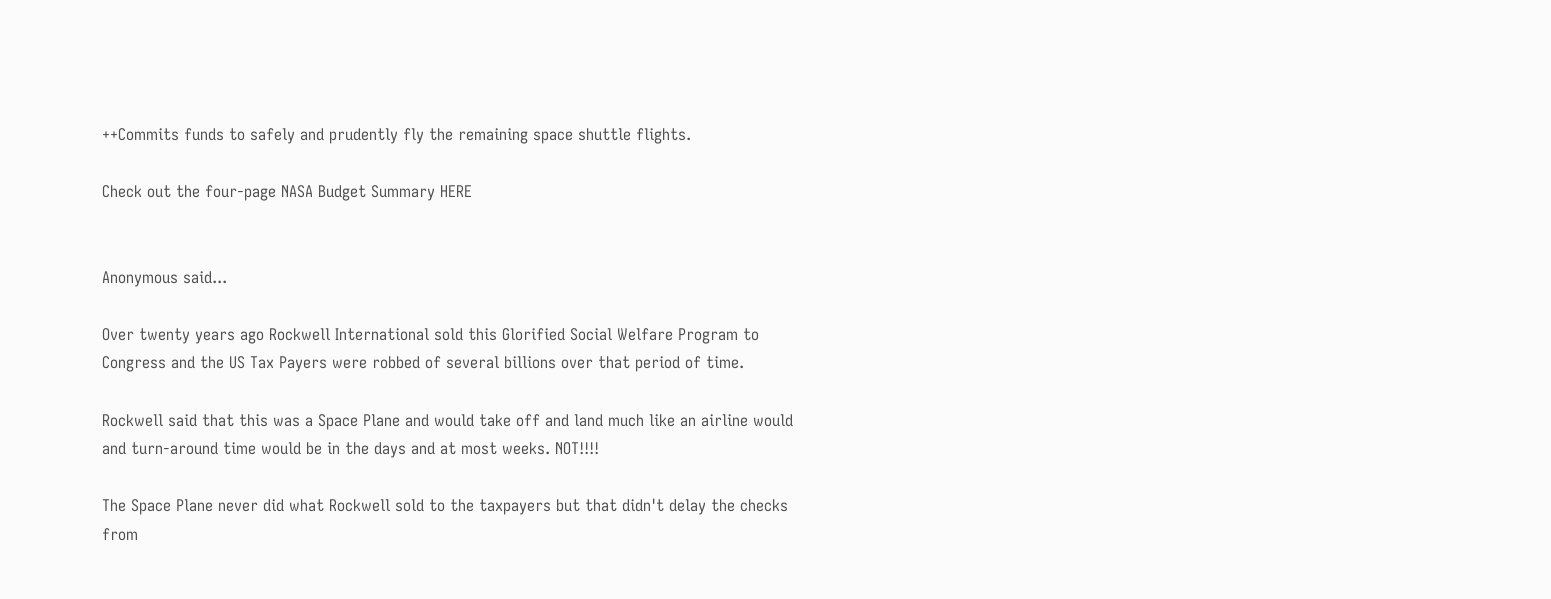++Commits funds to safely and prudently fly the remaining space shuttle flights.

Check out the four-page NASA Budget Summary HERE


Anonymous said...

Over twenty years ago Rockwell International sold this Glorified Social Welfare Program to Congress and the US Tax Payers were robbed of several billions over that period of time.

Rockwell said that this was a Space Plane and would take off and land much like an airline would and turn-around time would be in the days and at most weeks. NOT!!!!

The Space Plane never did what Rockwell sold to the taxpayers but that didn't delay the checks from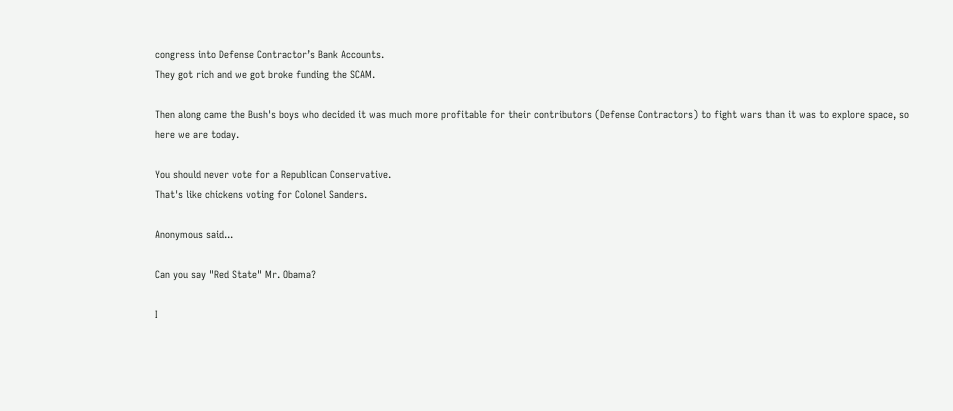congress into Defense Contractor’s Bank Accounts.
They got rich and we got broke funding the SCAM.

Then along came the Bush's boys who decided it was much more profitable for their contributors (Defense Contractors) to fight wars than it was to explore space, so here we are today.

You should never vote for a Republican Conservative.
That's like chickens voting for Colonel Sanders.

Anonymous said...

Can you say "Red State" Mr. Obama?

I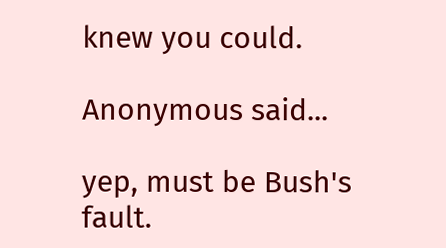knew you could.

Anonymous said...

yep, must be Bush's fault.